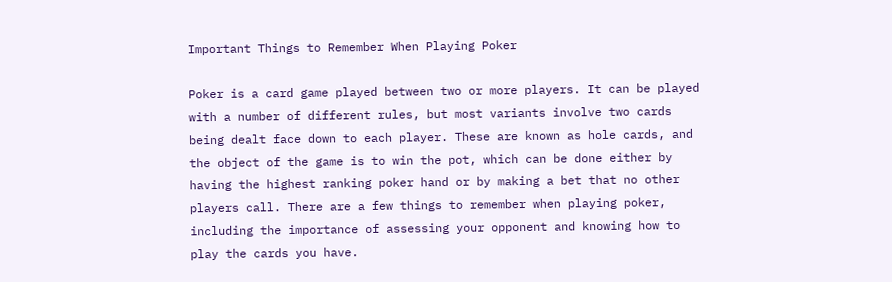Important Things to Remember When Playing Poker

Poker is a card game played between two or more players. It can be played with a number of different rules, but most variants involve two cards being dealt face down to each player. These are known as hole cards, and the object of the game is to win the pot, which can be done either by having the highest ranking poker hand or by making a bet that no other players call. There are a few things to remember when playing poker, including the importance of assessing your opponent and knowing how to play the cards you have.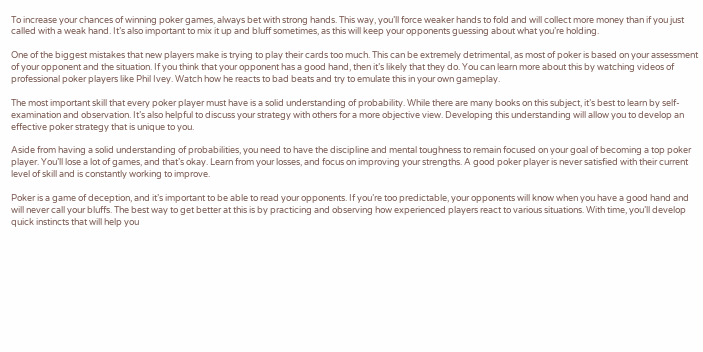To increase your chances of winning poker games, always bet with strong hands. This way, you’ll force weaker hands to fold and will collect more money than if you just called with a weak hand. It’s also important to mix it up and bluff sometimes, as this will keep your opponents guessing about what you’re holding.

One of the biggest mistakes that new players make is trying to play their cards too much. This can be extremely detrimental, as most of poker is based on your assessment of your opponent and the situation. If you think that your opponent has a good hand, then it’s likely that they do. You can learn more about this by watching videos of professional poker players like Phil Ivey. Watch how he reacts to bad beats and try to emulate this in your own gameplay.

The most important skill that every poker player must have is a solid understanding of probability. While there are many books on this subject, it’s best to learn by self-examination and observation. It’s also helpful to discuss your strategy with others for a more objective view. Developing this understanding will allow you to develop an effective poker strategy that is unique to you.

Aside from having a solid understanding of probabilities, you need to have the discipline and mental toughness to remain focused on your goal of becoming a top poker player. You’ll lose a lot of games, and that’s okay. Learn from your losses, and focus on improving your strengths. A good poker player is never satisfied with their current level of skill and is constantly working to improve.

Poker is a game of deception, and it’s important to be able to read your opponents. If you’re too predictable, your opponents will know when you have a good hand and will never call your bluffs. The best way to get better at this is by practicing and observing how experienced players react to various situations. With time, you’ll develop quick instincts that will help you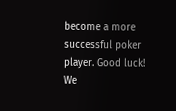become a more successful poker player. Good luck! We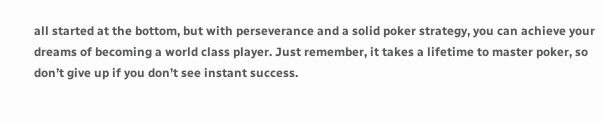all started at the bottom, but with perseverance and a solid poker strategy, you can achieve your dreams of becoming a world class player. Just remember, it takes a lifetime to master poker, so don’t give up if you don’t see instant success.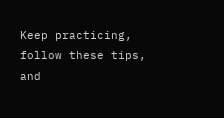Keep practicing, follow these tips, and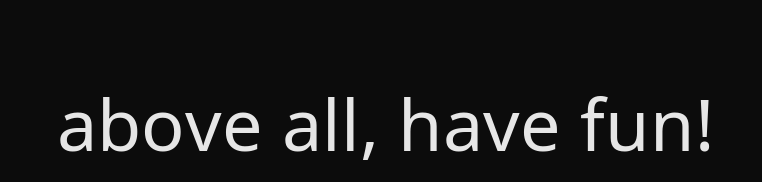above all, have fun!